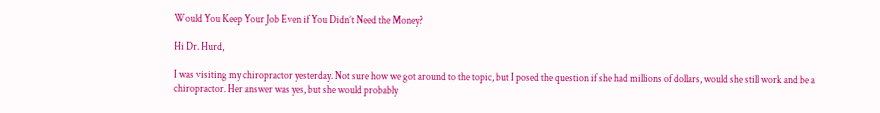Would You Keep Your Job Even if You Didn’t Need the Money?

Hi Dr. Hurd,

I was visiting my chiropractor yesterday. Not sure how we got around to the topic, but I posed the question if she had millions of dollars, would she still work and be a chiropractor. Her answer was yes, but she would probably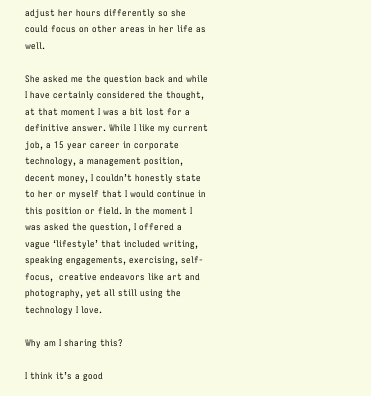adjust her hours differently so she could focus on other areas in her life as well.

She asked me the question back and while I have certainly considered the thought, at that moment I was a bit lost for a definitive answer. While I like my current job, a 15 year career in corporate technology, a management position, decent money, I couldn’t honestly state to her or myself that I would continue in this position or field. In the moment I was asked the question, I offered a vague ‘lifestyle’ that included writing, speaking engagements, exercising, self-focus,  creative endeavors like art and photography, yet all still using the technology I love.

Why am I sharing this?

I think it’s a good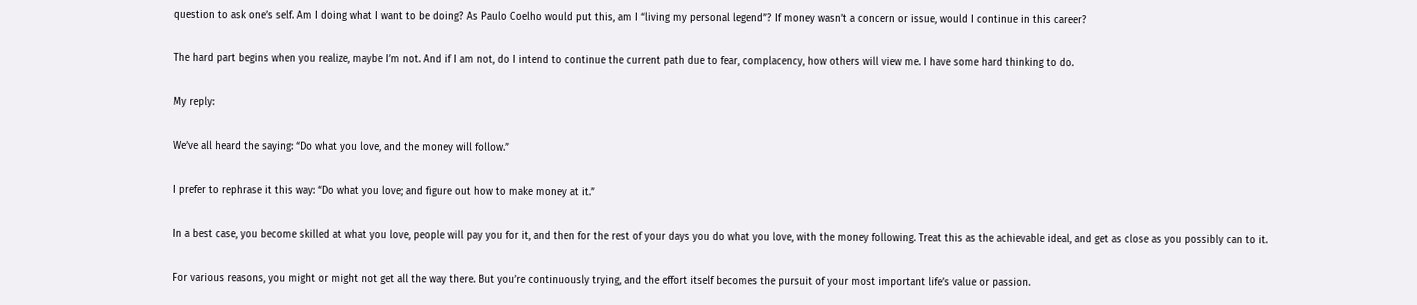question to ask one’s self. Am I doing what I want to be doing? As Paulo Coelho would put this, am I “living my personal legend”? If money wasn’t a concern or issue, would I continue in this career?

The hard part begins when you realize, maybe I’m not. And if I am not, do I intend to continue the current path due to fear, complacency, how others will view me. I have some hard thinking to do.

My reply:

We’ve all heard the saying: “Do what you love, and the money will follow.”

I prefer to rephrase it this way: “Do what you love; and figure out how to make money at it.”

In a best case, you become skilled at what you love, people will pay you for it, and then for the rest of your days you do what you love, with the money following. Treat this as the achievable ideal, and get as close as you possibly can to it.

For various reasons, you might or might not get all the way there. But you’re continuously trying, and the effort itself becomes the pursuit of your most important life’s value or passion.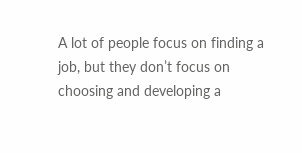A lot of people focus on finding a job, but they don’t focus on choosing and developing a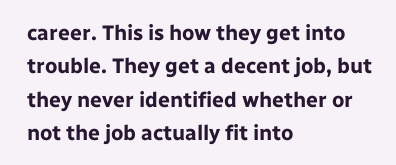career. This is how they get into trouble. They get a decent job, but they never identified whether or not the job actually fit into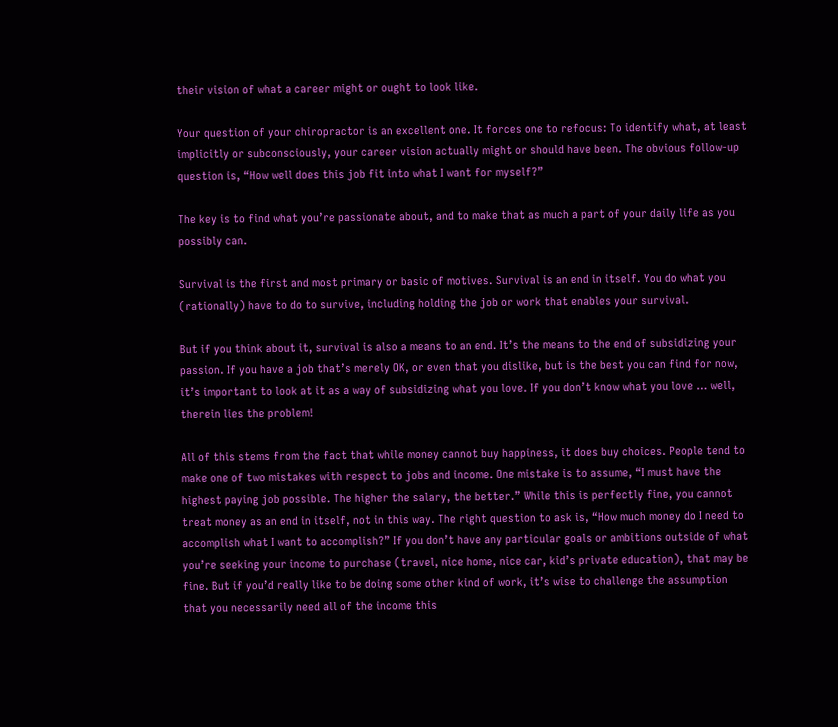their vision of what a career might or ought to look like.

Your question of your chiropractor is an excellent one. It forces one to refocus: To identify what, at least implicitly or subconsciously, your career vision actually might or should have been. The obvious follow-up question is, “How well does this job fit into what I want for myself?”

The key is to find what you’re passionate about, and to make that as much a part of your daily life as you possibly can.

Survival is the first and most primary or basic of motives. Survival is an end in itself. You do what you (rationally) have to do to survive, including holding the job or work that enables your survival.

But if you think about it, survival is also a means to an end. It’s the means to the end of subsidizing your passion. If you have a job that’s merely OK, or even that you dislike, but is the best you can find for now, it’s important to look at it as a way of subsidizing what you love. If you don’t know what you love … well, therein lies the problem!

All of this stems from the fact that while money cannot buy happiness, it does buy choices. People tend to make one of two mistakes with respect to jobs and income. One mistake is to assume, “I must have the highest paying job possible. The higher the salary, the better.” While this is perfectly fine, you cannot treat money as an end in itself, not in this way. The right question to ask is, “How much money do I need to accomplish what I want to accomplish?” If you don’t have any particular goals or ambitions outside of what you’re seeking your income to purchase (travel, nice home, nice car, kid’s private education), that may be fine. But if you’d really like to be doing some other kind of work, it’s wise to challenge the assumption that you necessarily need all of the income this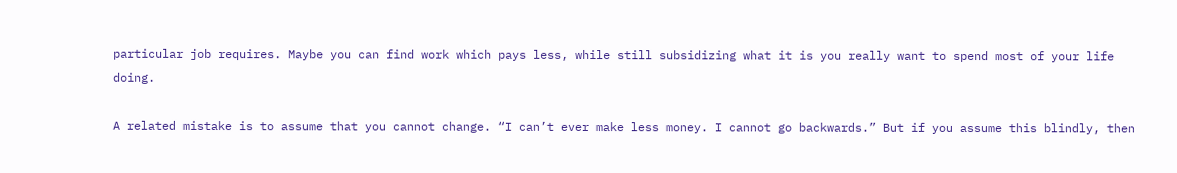particular job requires. Maybe you can find work which pays less, while still subsidizing what it is you really want to spend most of your life doing.

A related mistake is to assume that you cannot change. “I can’t ever make less money. I cannot go backwards.” But if you assume this blindly, then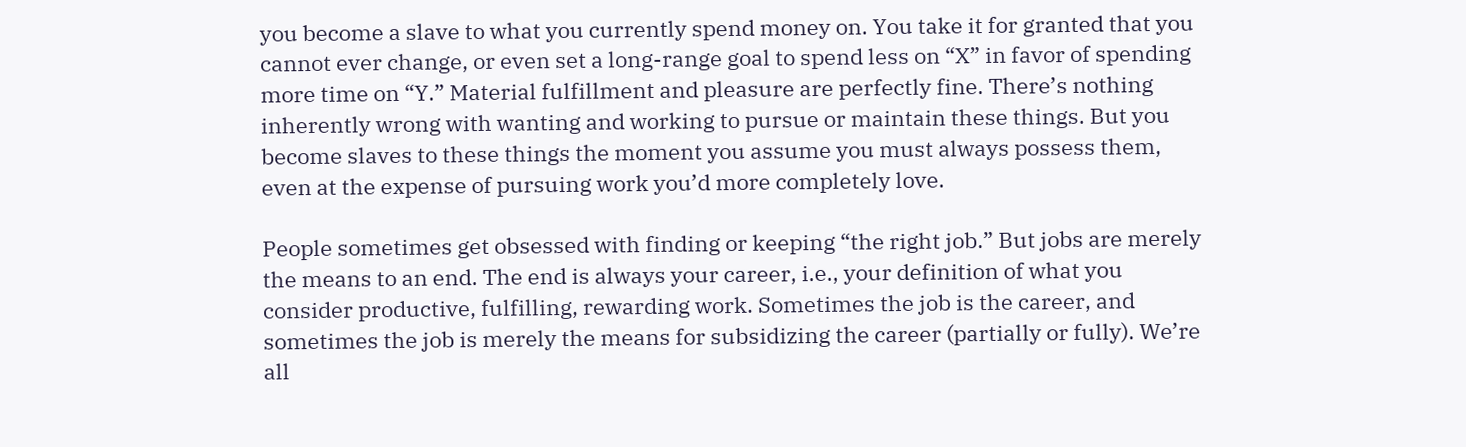you become a slave to what you currently spend money on. You take it for granted that you cannot ever change, or even set a long-range goal to spend less on “X” in favor of spending more time on “Y.” Material fulfillment and pleasure are perfectly fine. There’s nothing inherently wrong with wanting and working to pursue or maintain these things. But you become slaves to these things the moment you assume you must always possess them, even at the expense of pursuing work you’d more completely love.

People sometimes get obsessed with finding or keeping “the right job.” But jobs are merely the means to an end. The end is always your career, i.e., your definition of what you consider productive, fulfilling, rewarding work. Sometimes the job is the career, and sometimes the job is merely the means for subsidizing the career (partially or fully). We’re all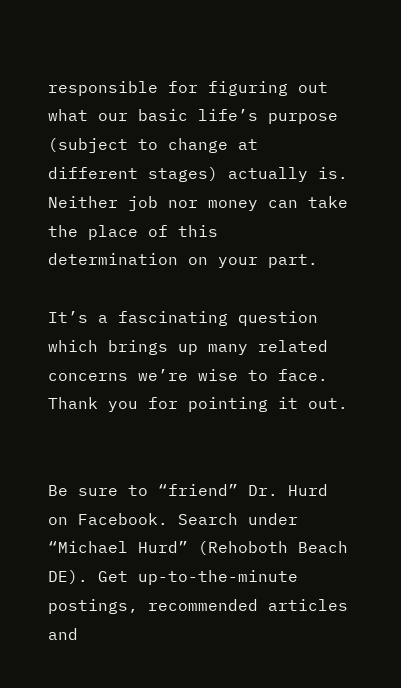responsible for figuring out what our basic life’s purpose (subject to change at different stages) actually is. Neither job nor money can take the place of this determination on your part.

It’s a fascinating question which brings up many related concerns we’re wise to face. Thank you for pointing it out.


Be sure to “friend” Dr. Hurd on Facebook. Search under “Michael Hurd” (Rehoboth Beach DE). Get up-to-the-minute postings, recommended articles and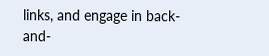links, and engage in back-and-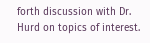forth discussion with Dr. Hurd on topics of interest.